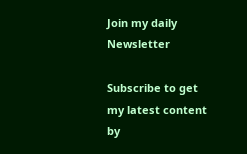Join my daily Newsletter

Subscribe to get my latest content by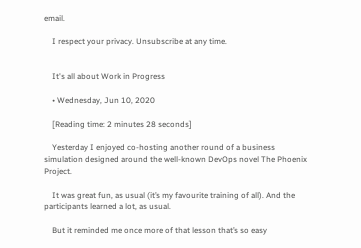email.

    I respect your privacy. Unsubscribe at any time.


    It's all about Work in Progress

    • Wednesday, Jun 10, 2020

    [Reading time: 2 minutes 28 seconds]

    Yesterday I enjoyed co-hosting another round of a business simulation designed around the well-known DevOps novel The Phoenix Project.

    It was great fun, as usual (it’s my favourite training of all). And the participants learned a lot, as usual.

    But it reminded me once more of that lesson that’s so easy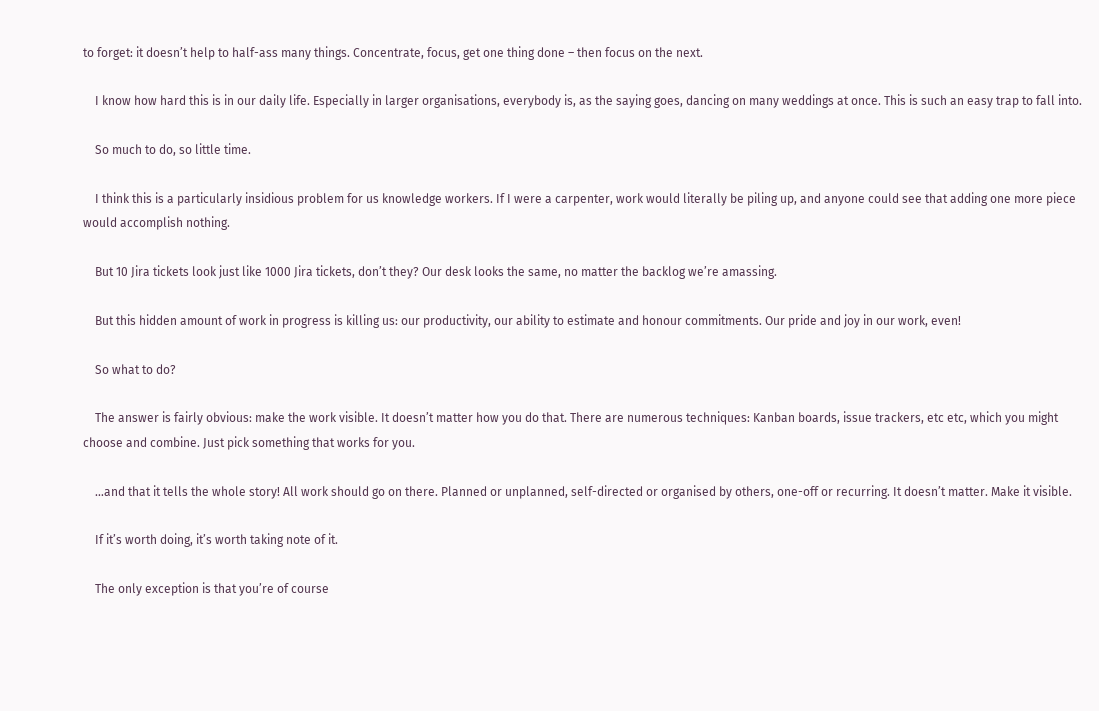to forget: it doesn’t help to half-ass many things. Concentrate, focus, get one thing done – then focus on the next.

    I know how hard this is in our daily life. Especially in larger organisations, everybody is, as the saying goes, dancing on many weddings at once. This is such an easy trap to fall into.

    So much to do, so little time.

    I think this is a particularly insidious problem for us knowledge workers. If I were a carpenter, work would literally be piling up, and anyone could see that adding one more piece would accomplish nothing.

    But 10 Jira tickets look just like 1000 Jira tickets, don’t they? Our desk looks the same, no matter the backlog we’re amassing.

    But this hidden amount of work in progress is killing us: our productivity, our ability to estimate and honour commitments. Our pride and joy in our work, even!

    So what to do?

    The answer is fairly obvious: make the work visible. It doesn’t matter how you do that. There are numerous techniques: Kanban boards, issue trackers, etc etc, which you might choose and combine. Just pick something that works for you.

    …and that it tells the whole story! All work should go on there. Planned or unplanned, self-directed or organised by others, one-off or recurring. It doesn’t matter. Make it visible.

    If it’s worth doing, it’s worth taking note of it.

    The only exception is that you’re of course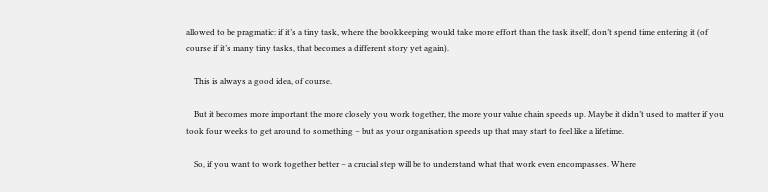allowed to be pragmatic: if it’s a tiny task, where the bookkeeping would take more effort than the task itself, don’t spend time entering it (of course if it’s many tiny tasks, that becomes a different story yet again).

    This is always a good idea, of course.

    But it becomes more important the more closely you work together, the more your value chain speeds up. Maybe it didn’t used to matter if you took four weeks to get around to something – but as your organisation speeds up that may start to feel like a lifetime.

    So, if you want to work together better – a crucial step will be to understand what that work even encompasses. Where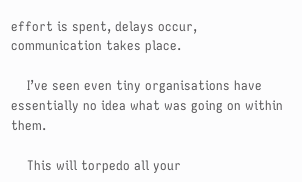effort is spent, delays occur, communication takes place.

    I’ve seen even tiny organisations have essentially no idea what was going on within them.

    This will torpedo all your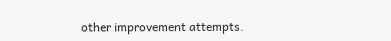other improvement attempts.